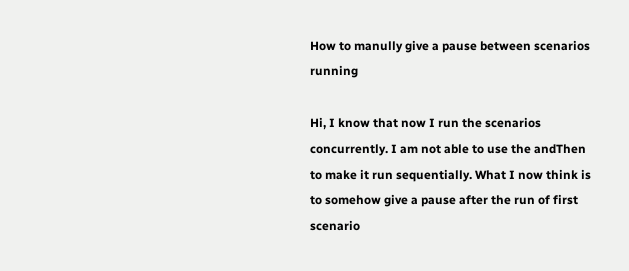How to manully give a pause between scenarios running

Hi, I know that now I run the scenarios concurrently. I am not able to use the andThen to make it run sequentially. What I now think is to somehow give a pause after the run of first scenario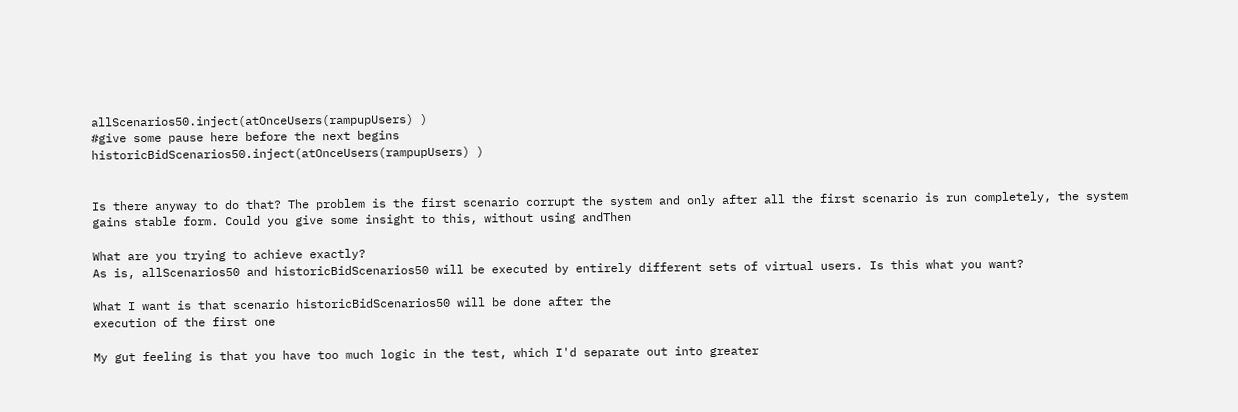allScenarios50.inject(atOnceUsers(rampupUsers) )
#give some pause here before the next begins
historicBidScenarios50.inject(atOnceUsers(rampupUsers) )


Is there anyway to do that? The problem is the first scenario corrupt the system and only after all the first scenario is run completely, the system gains stable form. Could you give some insight to this, without using andThen

What are you trying to achieve exactly?
As is, allScenarios50 and historicBidScenarios50 will be executed by entirely different sets of virtual users. Is this what you want?

What I want is that scenario historicBidScenarios50 will be done after the
execution of the first one

My gut feeling is that you have too much logic in the test, which I'd separate out into greater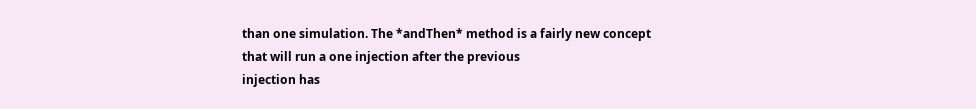than one simulation. The *andThen* method is a fairly new concept that will run a one injection after the previous
injection has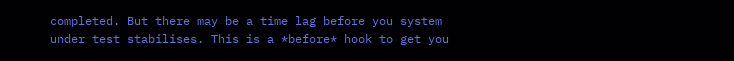completed. But there may be a time lag before you system under test stabilises. This is a *before* hook to get you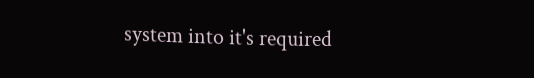system into it's required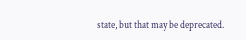state, but that may be deprecated.